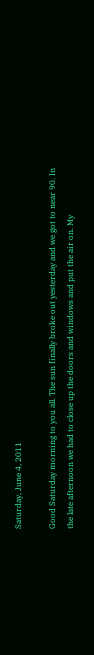Saturday, June 4, 2011

Good Saturday morning to you all. The sun finally broke out yesterday and we got to near 90. In the late afternoon we had to close up the doors and windows and put the air on. My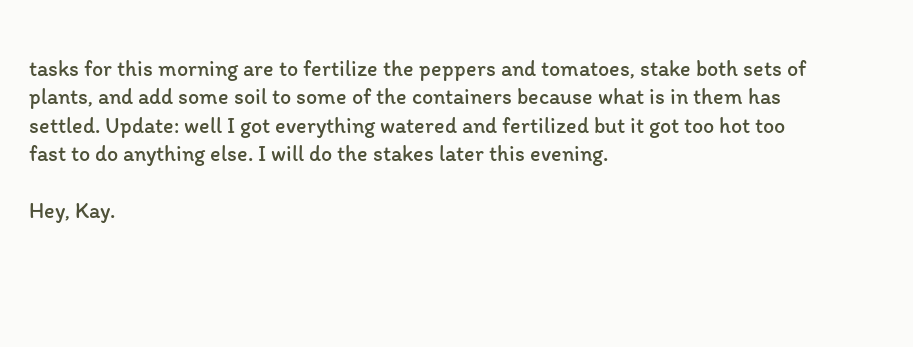tasks for this morning are to fertilize the peppers and tomatoes, stake both sets of plants, and add some soil to some of the containers because what is in them has settled. Update: well I got everything watered and fertilized but it got too hot too fast to do anything else. I will do the stakes later this evening.

Hey, Kay.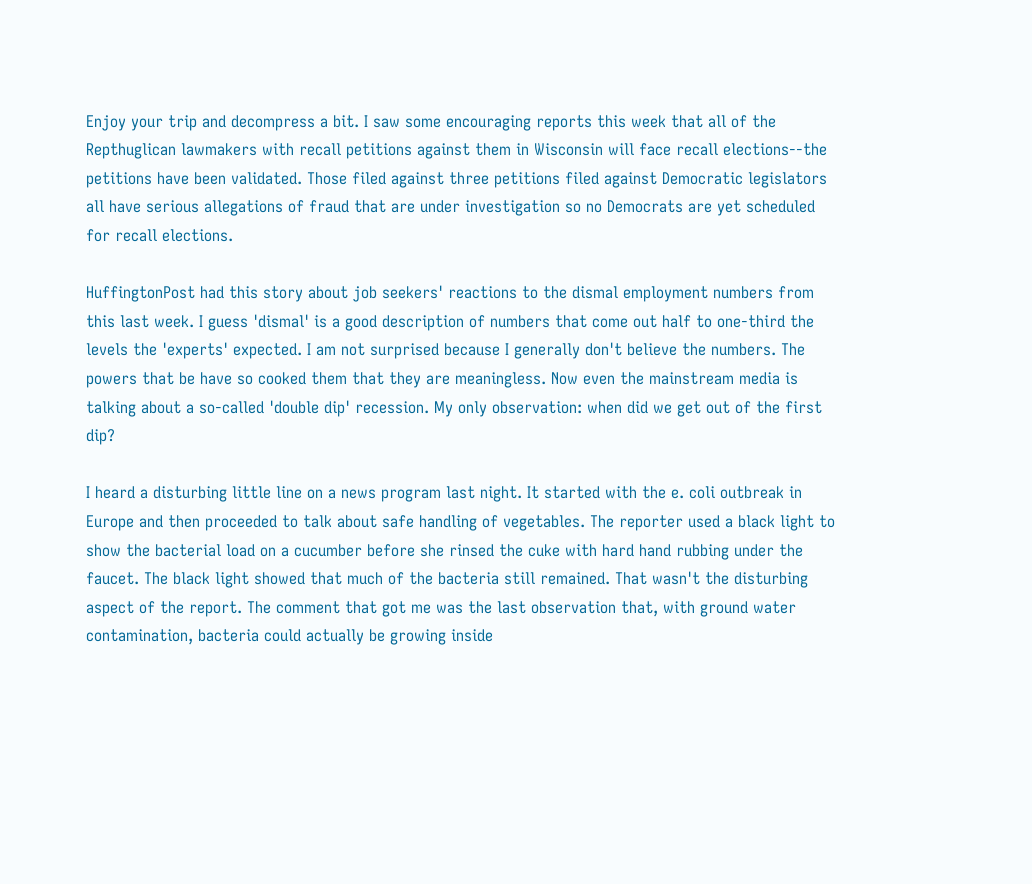Enjoy your trip and decompress a bit. I saw some encouraging reports this week that all of the Repthuglican lawmakers with recall petitions against them in Wisconsin will face recall elections--the petitions have been validated. Those filed against three petitions filed against Democratic legislators all have serious allegations of fraud that are under investigation so no Democrats are yet scheduled for recall elections.

HuffingtonPost had this story about job seekers' reactions to the dismal employment numbers from this last week. I guess 'dismal' is a good description of numbers that come out half to one-third the levels the 'experts' expected. I am not surprised because I generally don't believe the numbers. The powers that be have so cooked them that they are meaningless. Now even the mainstream media is talking about a so-called 'double dip' recession. My only observation: when did we get out of the first dip?

I heard a disturbing little line on a news program last night. It started with the e. coli outbreak in Europe and then proceeded to talk about safe handling of vegetables. The reporter used a black light to show the bacterial load on a cucumber before she rinsed the cuke with hard hand rubbing under the faucet. The black light showed that much of the bacteria still remained. That wasn't the disturbing aspect of the report. The comment that got me was the last observation that, with ground water contamination, bacteria could actually be growing inside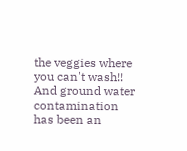the veggies where you can't wash!! And ground water contamination has been an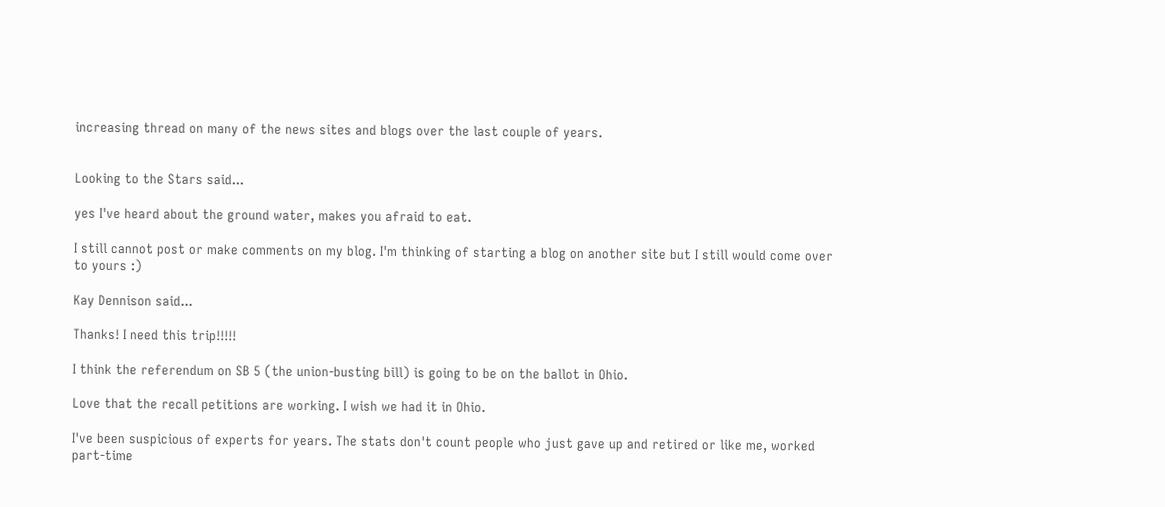increasing thread on many of the news sites and blogs over the last couple of years.


Looking to the Stars said...

yes I've heard about the ground water, makes you afraid to eat.

I still cannot post or make comments on my blog. I'm thinking of starting a blog on another site but I still would come over to yours :)

Kay Dennison said...

Thanks! I need this trip!!!!!

I think the referendum on SB 5 (the union-busting bill) is going to be on the ballot in Ohio.

Love that the recall petitions are working. I wish we had it in Ohio.

I've been suspicious of experts for years. The stats don't count people who just gave up and retired or like me, worked part-time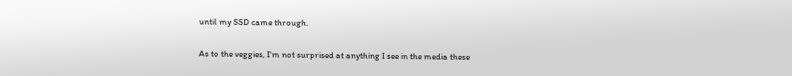until my SSD came through.

As to the veggies, I'm not surprised at anything I see in the media these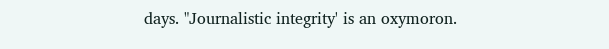days. "Journalistic integrity' is an oxymoron.